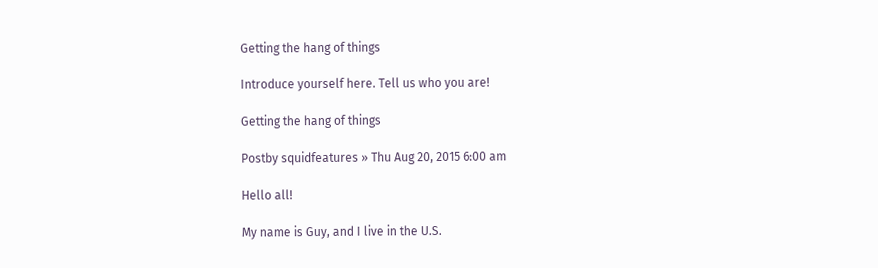Getting the hang of things

Introduce yourself here. Tell us who you are!

Getting the hang of things

Postby squidfeatures » Thu Aug 20, 2015 6:00 am

Hello all!

My name is Guy, and I live in the U.S.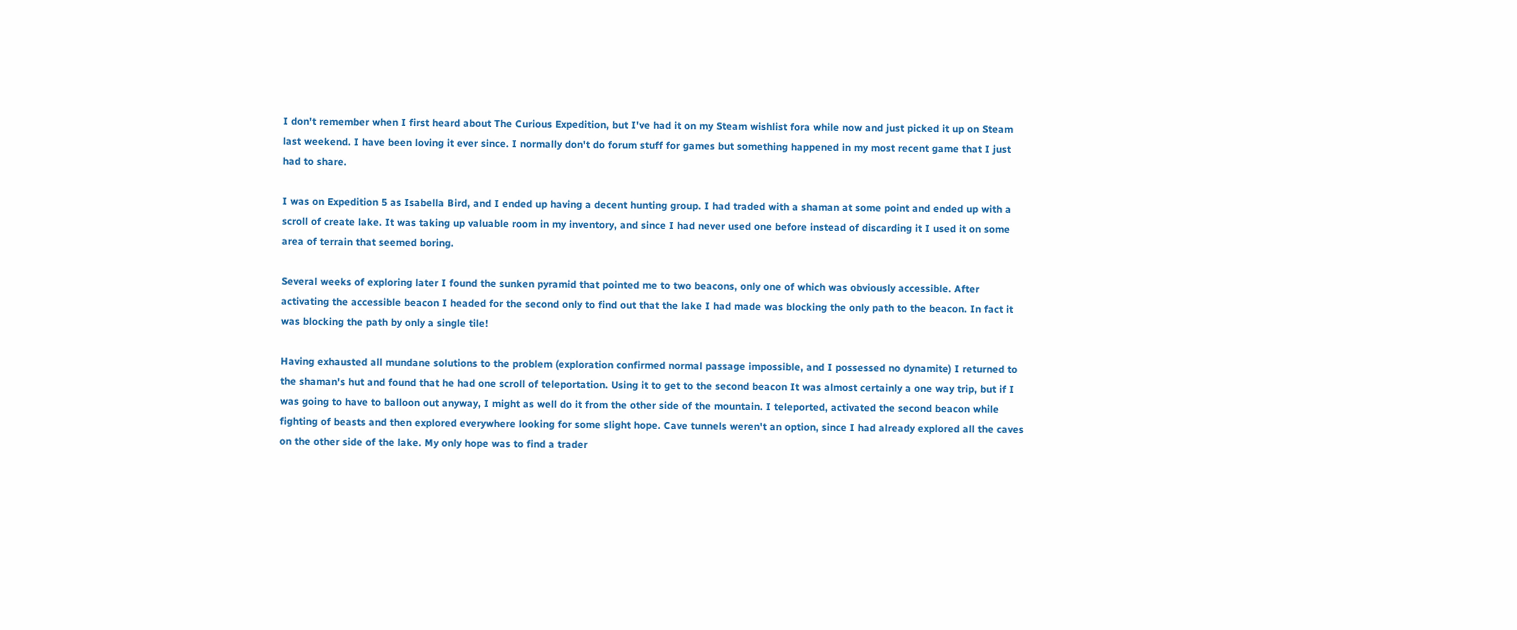I don't remember when I first heard about The Curious Expedition, but I've had it on my Steam wishlist fora while now and just picked it up on Steam last weekend. I have been loving it ever since. I normally don't do forum stuff for games but something happened in my most recent game that I just had to share.

I was on Expedition 5 as Isabella Bird, and I ended up having a decent hunting group. I had traded with a shaman at some point and ended up with a scroll of create lake. It was taking up valuable room in my inventory, and since I had never used one before instead of discarding it I used it on some area of terrain that seemed boring.

Several weeks of exploring later I found the sunken pyramid that pointed me to two beacons, only one of which was obviously accessible. After activating the accessible beacon I headed for the second only to find out that the lake I had made was blocking the only path to the beacon. In fact it was blocking the path by only a single tile!

Having exhausted all mundane solutions to the problem (exploration confirmed normal passage impossible, and I possessed no dynamite) I returned to the shaman's hut and found that he had one scroll of teleportation. Using it to get to the second beacon It was almost certainly a one way trip, but if I was going to have to balloon out anyway, I might as well do it from the other side of the mountain. I teleported, activated the second beacon while fighting of beasts and then explored everywhere looking for some slight hope. Cave tunnels weren't an option, since I had already explored all the caves on the other side of the lake. My only hope was to find a trader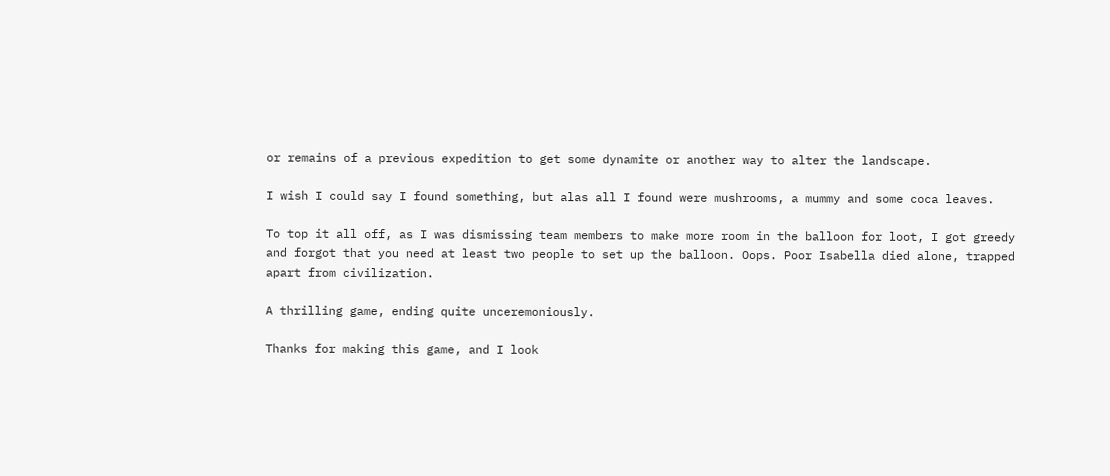or remains of a previous expedition to get some dynamite or another way to alter the landscape.

I wish I could say I found something, but alas all I found were mushrooms, a mummy and some coca leaves.

To top it all off, as I was dismissing team members to make more room in the balloon for loot, I got greedy and forgot that you need at least two people to set up the balloon. Oops. Poor Isabella died alone, trapped apart from civilization.

A thrilling game, ending quite unceremoniously.

Thanks for making this game, and I look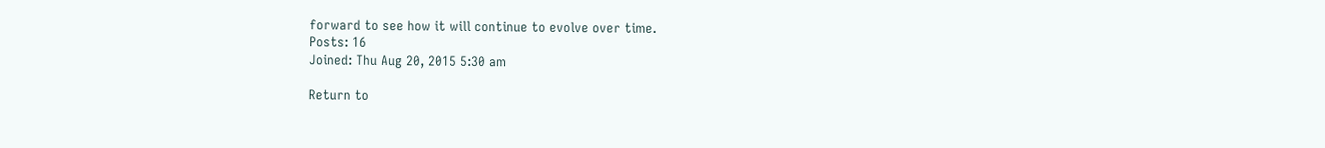forward to see how it will continue to evolve over time.
Posts: 16
Joined: Thu Aug 20, 2015 5:30 am

Return to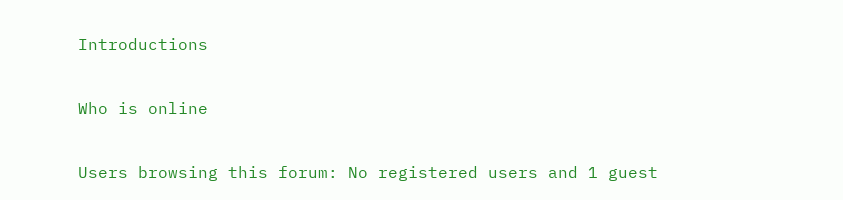Introductions

Who is online

Users browsing this forum: No registered users and 1 guest